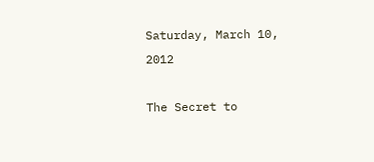Saturday, March 10, 2012

The Secret to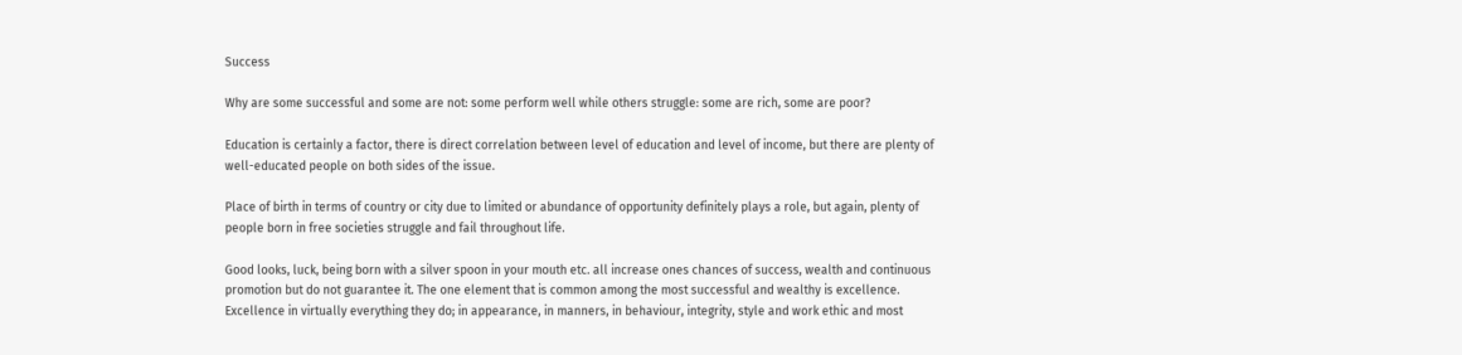Success

Why are some successful and some are not: some perform well while others struggle: some are rich, some are poor?

Education is certainly a factor, there is direct correlation between level of education and level of income, but there are plenty of well-educated people on both sides of the issue.

Place of birth in terms of country or city due to limited or abundance of opportunity definitely plays a role, but again, plenty of people born in free societies struggle and fail throughout life.

Good looks, luck, being born with a silver spoon in your mouth etc. all increase ones chances of success, wealth and continuous promotion but do not guarantee it. The one element that is common among the most successful and wealthy is excellence. Excellence in virtually everything they do; in appearance, in manners, in behaviour, integrity, style and work ethic and most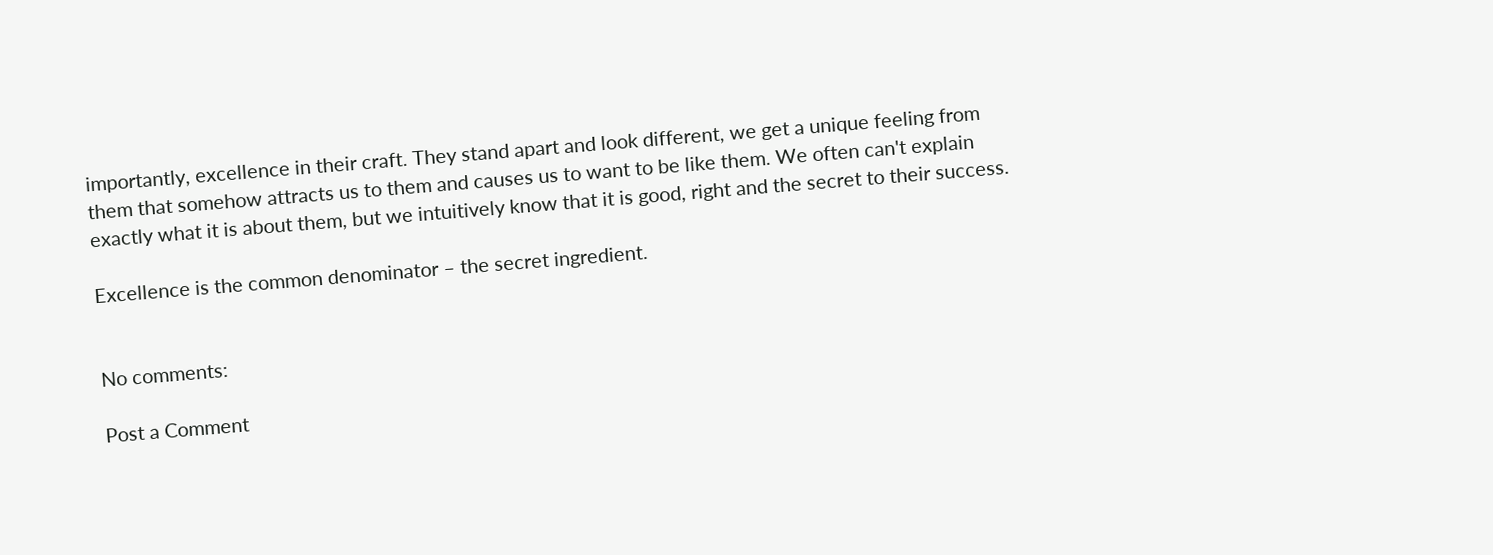importantly, excellence in their craft. They stand apart and look different, we get a unique feeling from them that somehow attracts us to them and causes us to want to be like them. We often can't explain exactly what it is about them, but we intuitively know that it is good, right and the secret to their success.

Excellence is the common denominator – the secret ingredient.


No comments:

Post a Comment